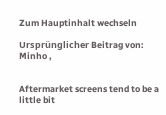Zum Hauptinhalt wechseln

Ursprünglicher Beitrag von: Minho ,


Aftermarket screens tend to be a little bit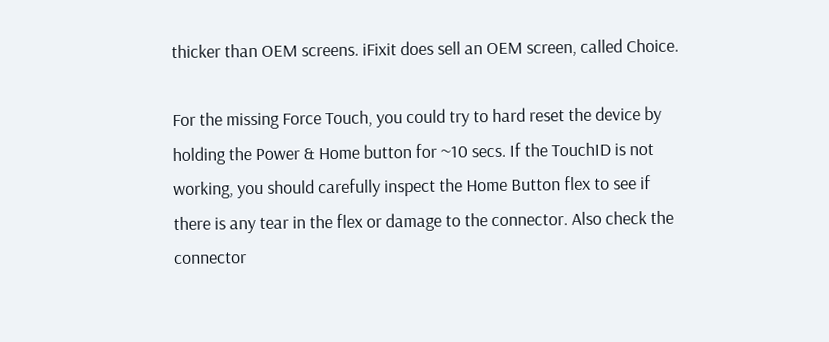thicker than OEM screens. iFixit does sell an OEM screen, called Choice.

For the missing Force Touch, you could try to hard reset the device by holding the Power & Home button for ~10 secs. If the TouchID is not working, you should carefully inspect the Home Button flex to see if there is any tear in the flex or damage to the connector. Also check the connector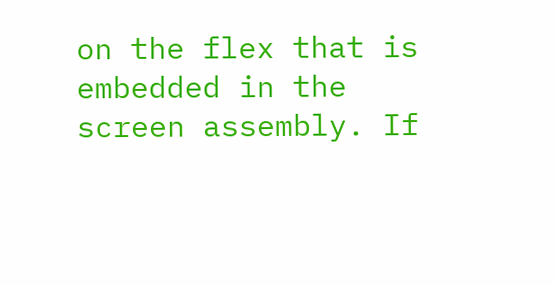on the flex that is embedded in the screen assembly. If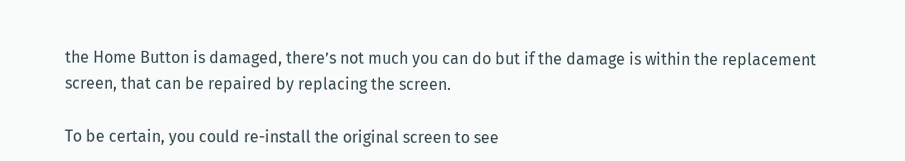the Home Button is damaged, there’s not much you can do but if the damage is within the replacement screen, that can be repaired by replacing the screen.

To be certain, you could re-install the original screen to see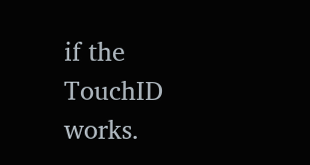if the TouchID works.